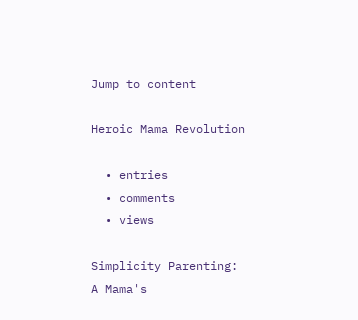Jump to content

Heroic Mama Revolution

  • entries
  • comments
  • views

Simplicity Parenting: A Mama's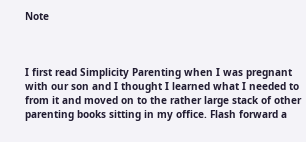Note



I first read Simplicity Parenting when I was pregnant with our son and I thought I learned what I needed to from it and moved on to the rather large stack of other parenting books sitting in my office. Flash forward a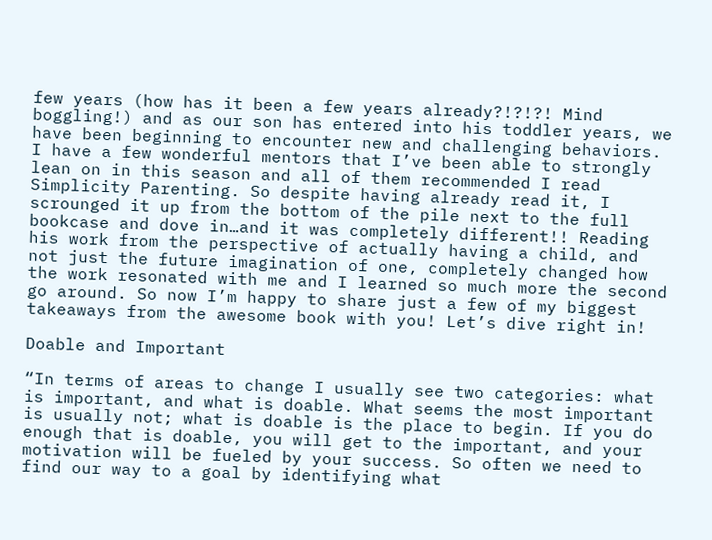few years (how has it been a few years already?!?!?! Mind boggling!) and as our son has entered into his toddler years, we have been beginning to encounter new and challenging behaviors. I have a few wonderful mentors that I’ve been able to strongly lean on in this season and all of them recommended I read Simplicity Parenting. So despite having already read it, I scrounged it up from the bottom of the pile next to the full bookcase and dove in…and it was completely different!! Reading his work from the perspective of actually having a child, and not just the future imagination of one, completely changed how the work resonated with me and I learned so much more the second go around. So now I’m happy to share just a few of my biggest takeaways from the awesome book with you! Let’s dive right in!

Doable and Important

“In terms of areas to change I usually see two categories: what is important, and what is doable. What seems the most important is usually not; what is doable is the place to begin. If you do enough that is doable, you will get to the important, and your motivation will be fueled by your success. So often we need to find our way to a goal by identifying what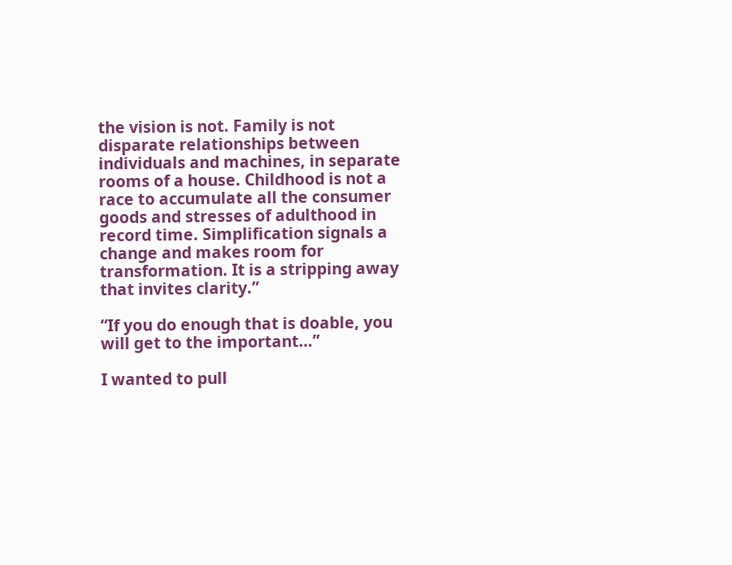the vision is not. Family is not disparate relationships between individuals and machines, in separate rooms of a house. Childhood is not a race to accumulate all the consumer goods and stresses of adulthood in record time. Simplification signals a change and makes room for transformation. It is a stripping away that invites clarity.”

“If you do enough that is doable, you will get to the important…”

I wanted to pull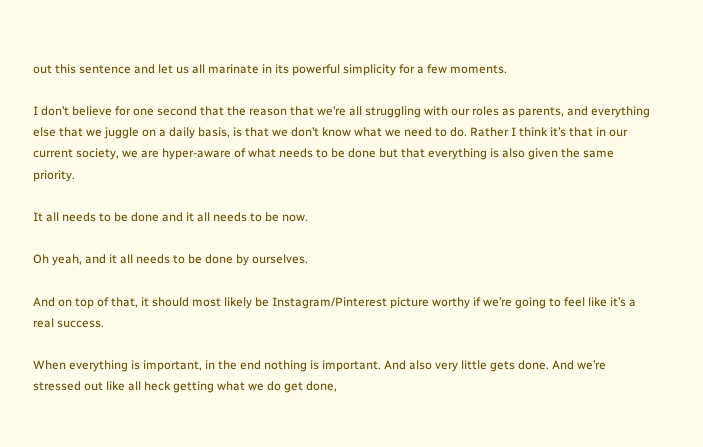out this sentence and let us all marinate in its powerful simplicity for a few moments.

I don’t believe for one second that the reason that we’re all struggling with our roles as parents, and everything else that we juggle on a daily basis, is that we don’t know what we need to do. Rather I think it’s that in our current society, we are hyper-aware of what needs to be done but that everything is also given the same priority.

It all needs to be done and it all needs to be now.

Oh yeah, and it all needs to be done by ourselves.

And on top of that, it should most likely be Instagram/Pinterest picture worthy if we’re going to feel like it’s a real success.

When everything is important, in the end nothing is important. And also very little gets done. And we’re stressed out like all heck getting what we do get done,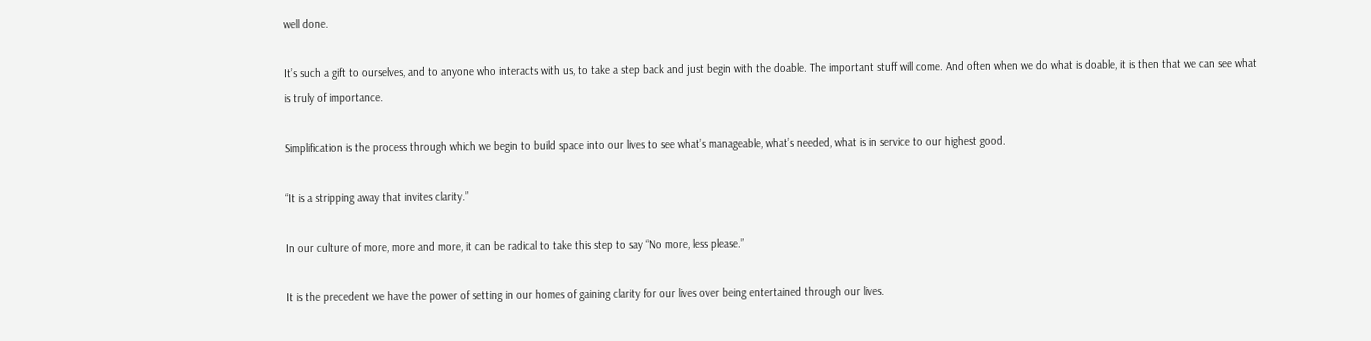well done.

It’s such a gift to ourselves, and to anyone who interacts with us, to take a step back and just begin with the doable. The important stuff will come. And often when we do what is doable, it is then that we can see what is truly of importance.

Simplification is the process through which we begin to build space into our lives to see what’s manageable, what’s needed, what is in service to our highest good.

“It is a stripping away that invites clarity.”

In our culture of more, more and more, it can be radical to take this step to say “No more, less please.”

It is the precedent we have the power of setting in our homes of gaining clarity for our lives over being entertained through our lives.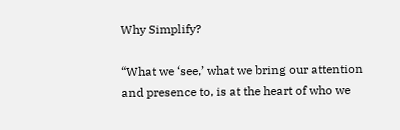Why Simplify?

“What we ‘see,’ what we bring our attention and presence to, is at the heart of who we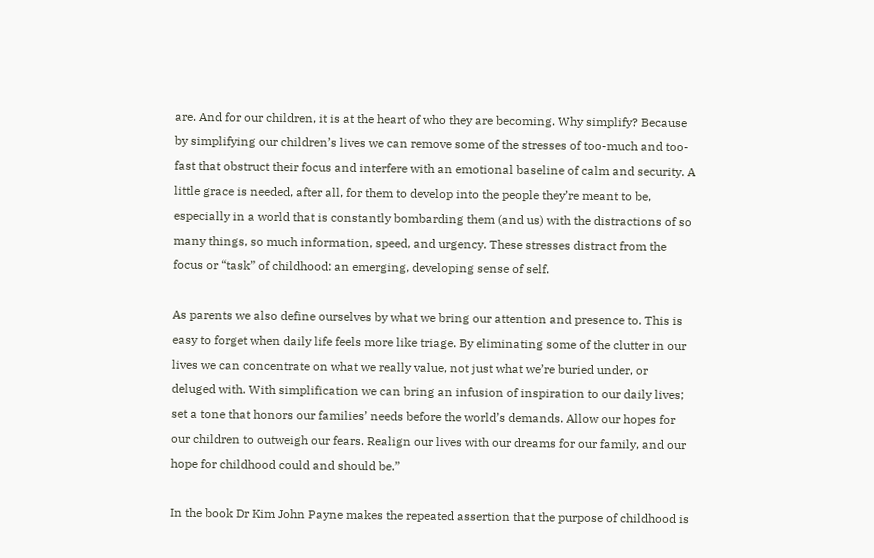are. And for our children, it is at the heart of who they are becoming. Why simplify? Because by simplifying our children’s lives we can remove some of the stresses of too-much and too-fast that obstruct their focus and interfere with an emotional baseline of calm and security. A little grace is needed, after all, for them to develop into the people they’re meant to be, especially in a world that is constantly bombarding them (and us) with the distractions of so many things, so much information, speed, and urgency. These stresses distract from the focus or “task” of childhood: an emerging, developing sense of self.

As parents we also define ourselves by what we bring our attention and presence to. This is easy to forget when daily life feels more like triage. By eliminating some of the clutter in our lives we can concentrate on what we really value, not just what we’re buried under, or deluged with. With simplification we can bring an infusion of inspiration to our daily lives; set a tone that honors our families’ needs before the world’s demands. Allow our hopes for our children to outweigh our fears. Realign our lives with our dreams for our family, and our hope for childhood could and should be.”

In the book Dr Kim John Payne makes the repeated assertion that the purpose of childhood is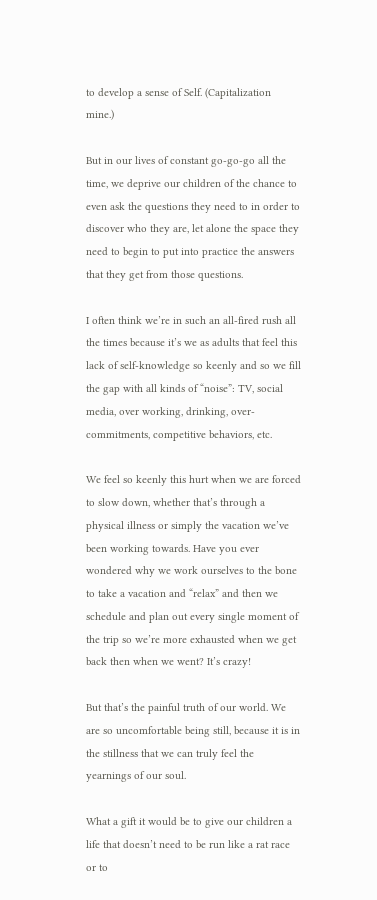to develop a sense of Self. (Capitalization mine.)

But in our lives of constant go-go-go all the time, we deprive our children of the chance to even ask the questions they need to in order to discover who they are, let alone the space they need to begin to put into practice the answers that they get from those questions.

I often think we’re in such an all-fired rush all the times because it’s we as adults that feel this lack of self-knowledge so keenly and so we fill the gap with all kinds of “noise”: TV, social media, over working, drinking, over-commitments, competitive behaviors, etc.

We feel so keenly this hurt when we are forced to slow down, whether that’s through a physical illness or simply the vacation we’ve been working towards. Have you ever wondered why we work ourselves to the bone to take a vacation and “relax” and then we schedule and plan out every single moment of the trip so we’re more exhausted when we get back then when we went? It’s crazy!

But that’s the painful truth of our world. We are so uncomfortable being still, because it is in the stillness that we can truly feel the yearnings of our soul.

What a gift it would be to give our children a life that doesn’t need to be run like a rat race or to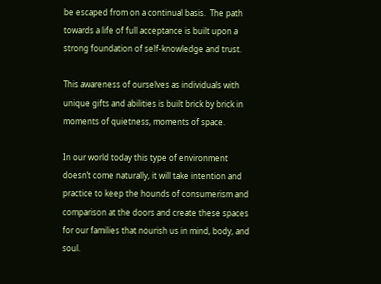be escaped from on a continual basis.  The path towards a life of full acceptance is built upon a strong foundation of self-knowledge and trust.

This awareness of ourselves as individuals with unique gifts and abilities is built brick by brick in moments of quietness, moments of space.

In our world today this type of environment doesn’t come naturally, it will take intention and practice to keep the hounds of consumerism and comparison at the doors and create these spaces for our families that nourish us in mind, body, and soul.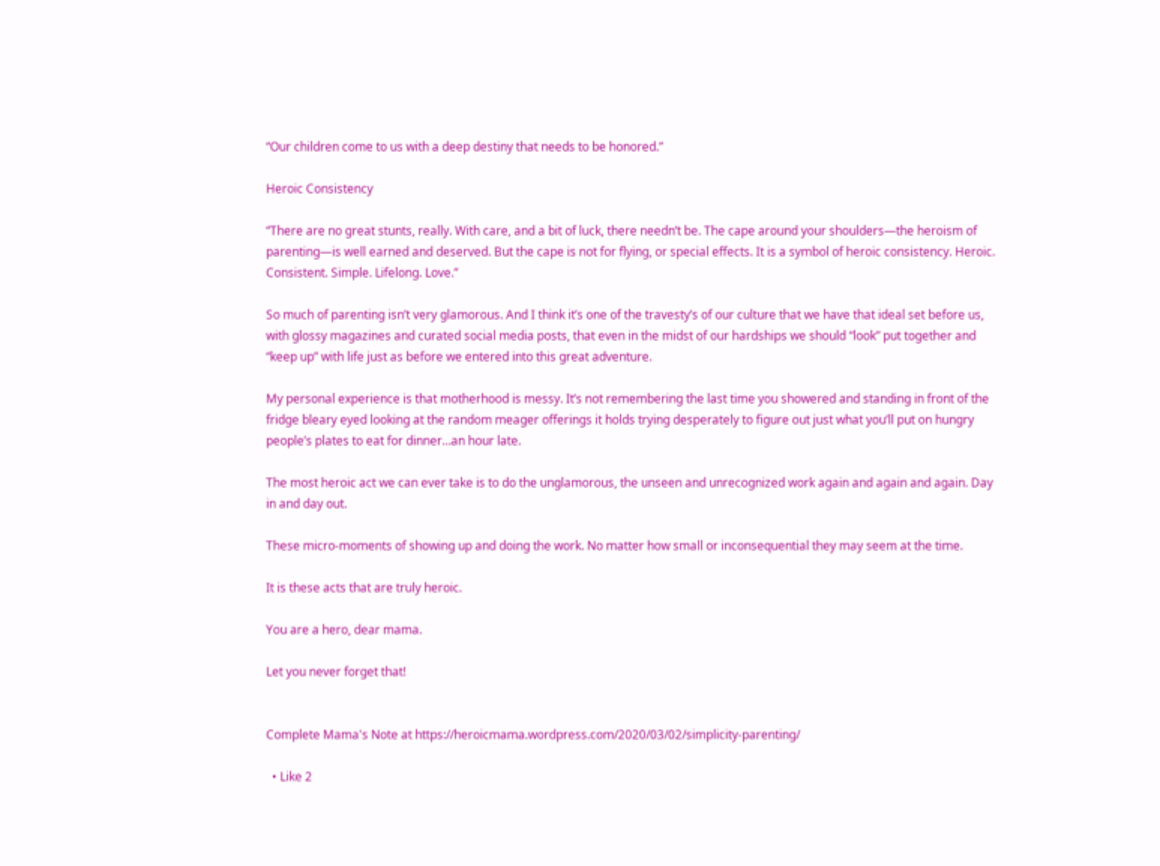“Our children come to us with a deep destiny that needs to be honored.”

Heroic Consistency

“There are no great stunts, really. With care, and a bit of luck, there needn’t be. The cape around your shoulders—the heroism of parenting—is well earned and deserved. But the cape is not for flying, or special effects. It is a symbol of heroic consistency. Heroic. Consistent. Simple. Lifelong. Love.”

So much of parenting isn’t very glamorous. And I think it’s one of the travesty’s of our culture that we have that ideal set before us, with glossy magazines and curated social media posts, that even in the midst of our hardships we should “look” put together and “keep up” with life just as before we entered into this great adventure.

My personal experience is that motherhood is messy. It’s not remembering the last time you showered and standing in front of the fridge bleary eyed looking at the random meager offerings it holds trying desperately to figure out just what you’ll put on hungry people’s plates to eat for dinner…an hour late.

The most heroic act we can ever take is to do the unglamorous, the unseen and unrecognized work again and again and again. Day in and day out.

These micro-moments of showing up and doing the work. No matter how small or inconsequential they may seem at the time.

It is these acts that are truly heroic.

You are a hero, dear mama.

Let you never forget that!


Complete Mama's Note at https://heroicmama.wordpress.com/2020/03/02/simplicity-parenting/

  • Like 2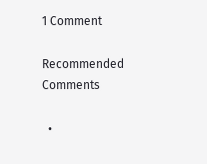1 Comment

Recommended Comments

  •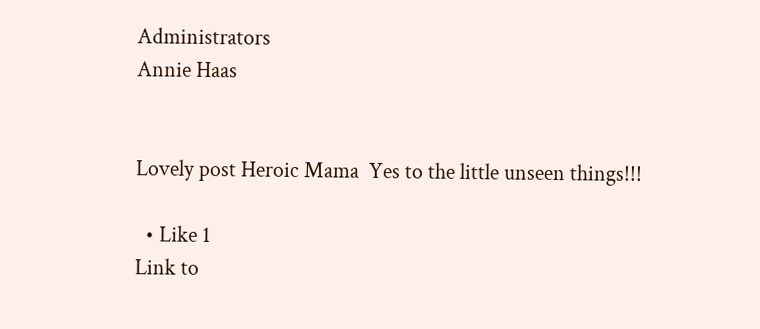Administrators
Annie Haas


Lovely post Heroic Mama  Yes to the little unseen things!!!

  • Like 1
Link to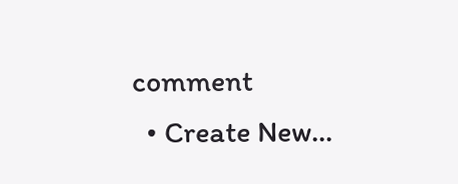comment
  • Create New...